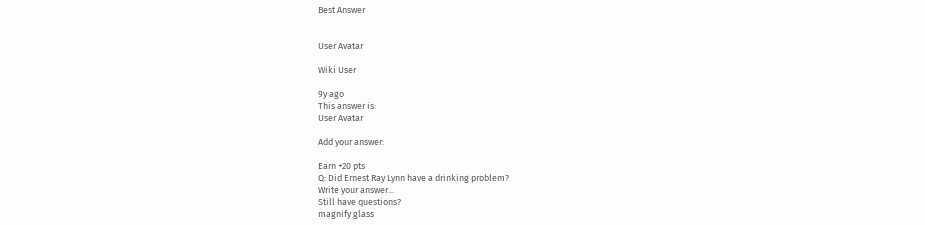Best Answer


User Avatar

Wiki User

9y ago
This answer is:
User Avatar

Add your answer:

Earn +20 pts
Q: Did Ernest Ray Lynn have a drinking problem?
Write your answer...
Still have questions?
magnify glass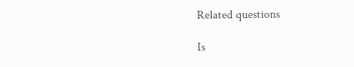Related questions

Is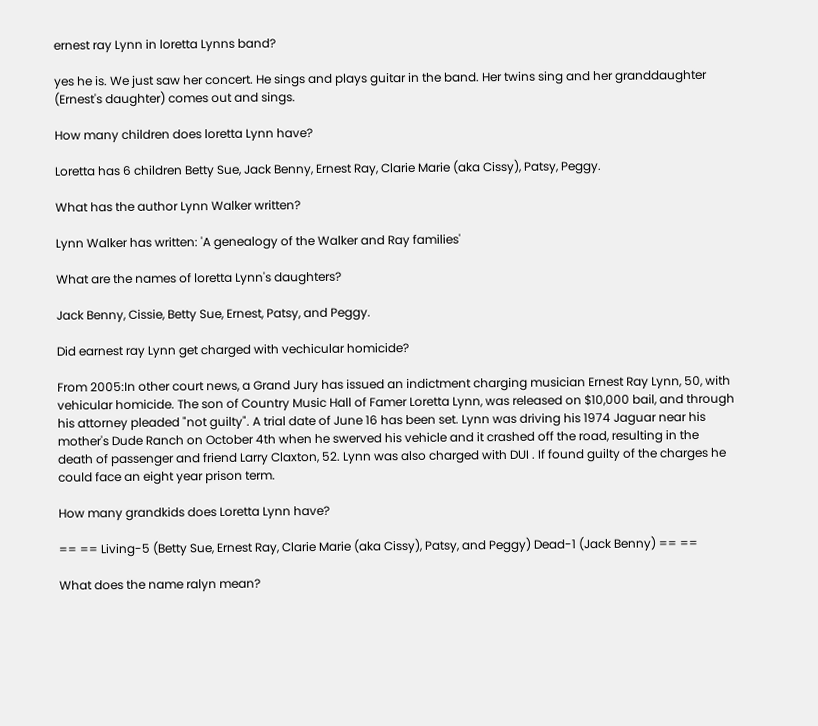ernest ray Lynn in loretta Lynns band?

yes he is. We just saw her concert. He sings and plays guitar in the band. Her twins sing and her granddaughter (Ernest's daughter) comes out and sings.

How many children does loretta Lynn have?

Loretta has 6 children Betty Sue, Jack Benny, Ernest Ray, Clarie Marie (aka Cissy), Patsy, Peggy.

What has the author Lynn Walker written?

Lynn Walker has written: 'A genealogy of the Walker and Ray families'

What are the names of loretta Lynn's daughters?

Jack Benny, Cissie, Betty Sue, Ernest, Patsy, and Peggy.

Did earnest ray Lynn get charged with vechicular homicide?

From 2005:In other court news, a Grand Jury has issued an indictment charging musician Ernest Ray Lynn, 50, with vehicular homicide. The son of Country Music Hall of Famer Loretta Lynn, was released on $10,000 bail, and through his attorney pleaded "not guilty". A trial date of June 16 has been set. Lynn was driving his 1974 Jaguar near his mother's Dude Ranch on October 4th when he swerved his vehicle and it crashed off the road, resulting in the death of passenger and friend Larry Claxton, 52. Lynn was also charged with DUI . If found guilty of the charges he could face an eight year prison term.

How many grandkids does Loretta Lynn have?

== == Living-5 (Betty Sue, Ernest Ray, Clarie Marie (aka Cissy), Patsy, and Peggy) Dead-1 (Jack Benny) == ==

What does the name ralyn mean?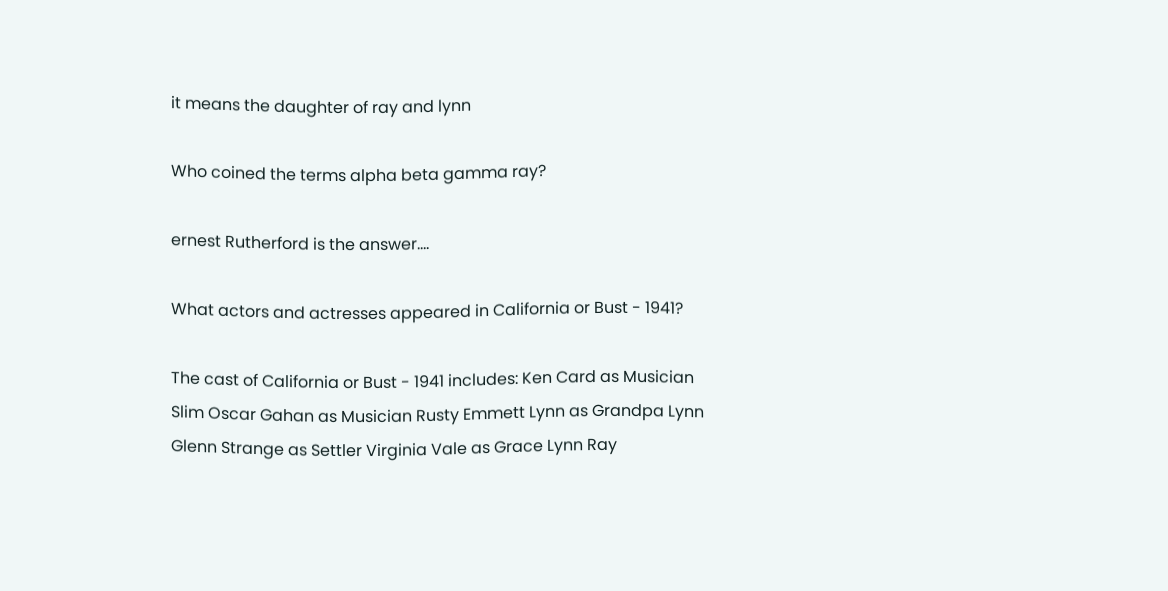it means the daughter of ray and lynn

Who coined the terms alpha beta gamma ray?

ernest Rutherford is the answer....

What actors and actresses appeared in California or Bust - 1941?

The cast of California or Bust - 1941 includes: Ken Card as Musician Slim Oscar Gahan as Musician Rusty Emmett Lynn as Grandpa Lynn Glenn Strange as Settler Virginia Vale as Grace Lynn Ray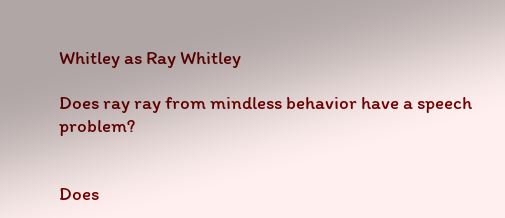Whitley as Ray Whitley

Does ray ray from mindless behavior have a speech problem?


Does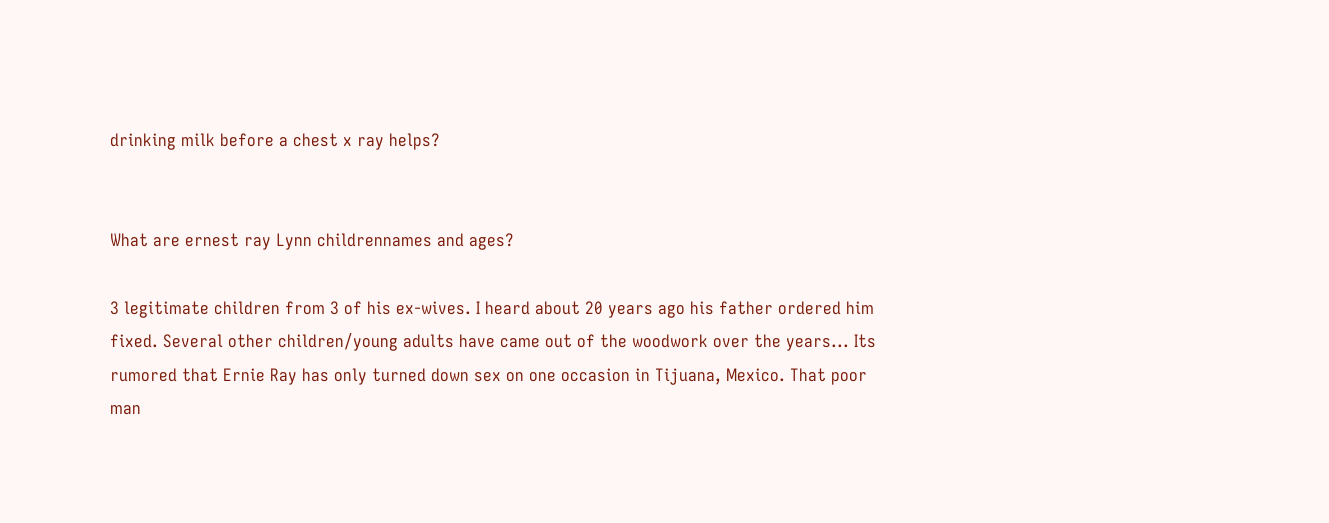drinking milk before a chest x ray helps?


What are ernest ray Lynn childrennames and ages?

3 legitimate children from 3 of his ex-wives. I heard about 20 years ago his father ordered him fixed. Several other children/young adults have came out of the woodwork over the years... Its rumored that Ernie Ray has only turned down sex on one occasion in Tijuana, Mexico. That poor man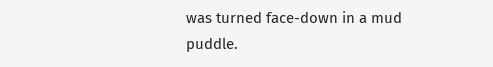was turned face-down in a mud puddle.